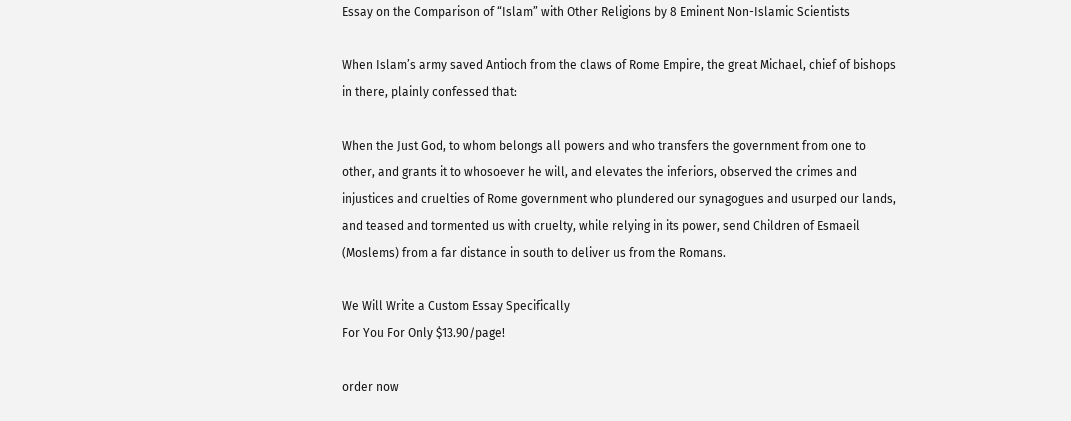Essay on the Comparison of “Islam” with Other Religions by 8 Eminent Non-Islamic Scientists

When Islam’s army saved Antioch from the claws of Rome Empire, the great Michael, chief of bishops in there, plainly confessed that:

When the Just God, to whom belongs all powers and who transfers the government from one to other, and grants it to whosoever he will, and elevates the inferiors, observed the crimes and injustices and cruelties of Rome government who plundered our synagogues and usurped our lands, and teased and tormented us with cruelty, while relying in its power, send Children of Esmaeil (Moslems) from a far distance in south to deliver us from the Romans.

We Will Write a Custom Essay Specifically
For You For Only $13.90/page!

order now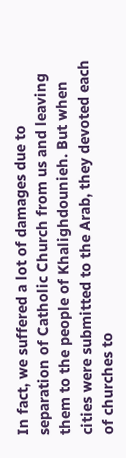In fact, we suffered a lot of damages due to separation of Catholic Church from us and leaving them to the people of Khalighdounieh. But when cities were submitted to the Arab, they devoted each of churches to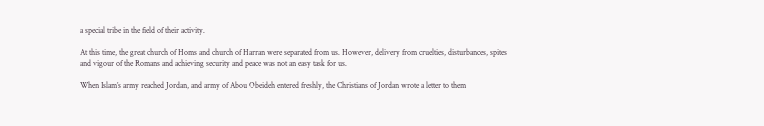a special tribe in the field of their activity.

At this time, the great church of Homs and church of Harran were separated from us. However, delivery from cruelties, disturbances, spites and vigour of the Romans and achieving security and peace was not an easy task for us.

When Islam’s army reached Jordan, and army of Abou Obeideh entered freshly, the Christians of Jordan wrote a letter to them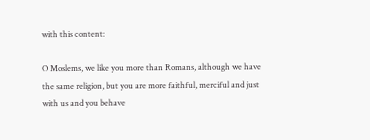with this content:

O Moslems, we like you more than Romans, although we have the same religion, but you are more faithful, merciful and just with us and you behave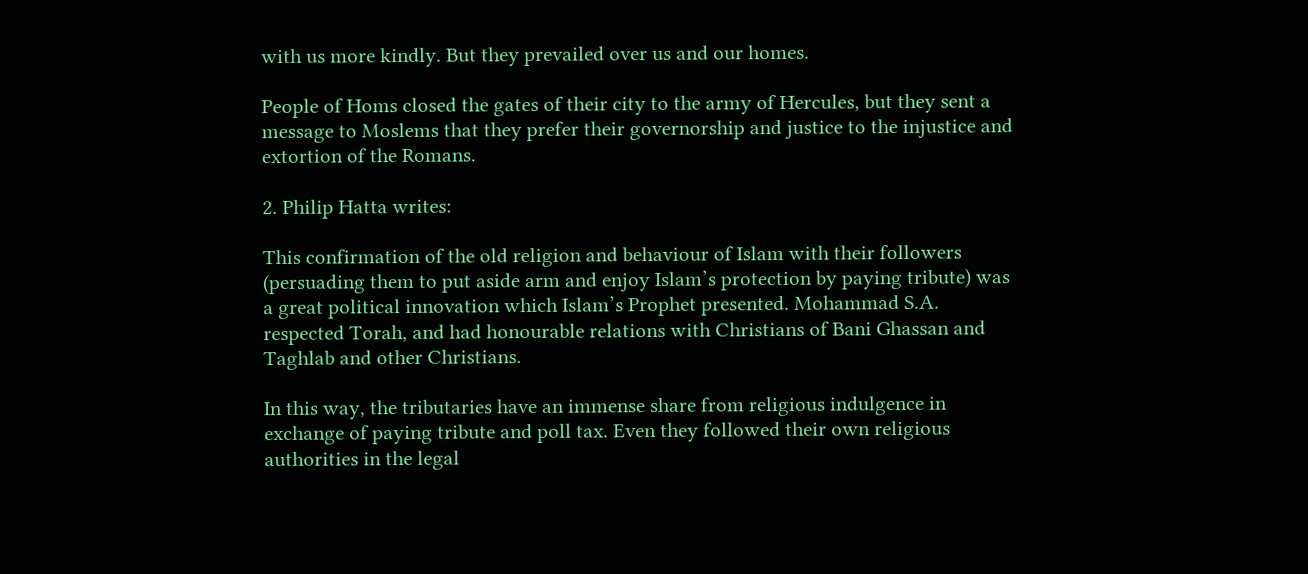with us more kindly. But they prevailed over us and our homes.

People of Homs closed the gates of their city to the army of Hercules, but they sent a message to Moslems that they prefer their governorship and justice to the injustice and extortion of the Romans.

2. Philip Hatta writes:

This confirmation of the old religion and behaviour of Islam with their followers (persuading them to put aside arm and enjoy Islam’s protection by paying tribute) was a great political innovation which Islam’s Prophet presented. Mohammad S.A. respected Torah, and had honourable relations with Christians of Bani Ghassan and Taghlab and other Christians.

In this way, the tributaries have an immense share from religious indulgence in exchange of paying tribute and poll tax. Even they followed their own religious authorities in the legal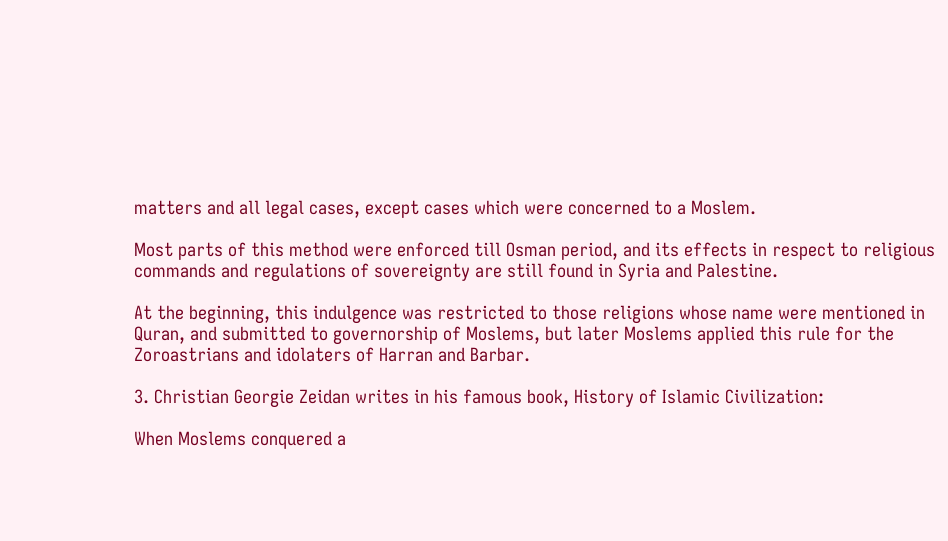matters and all legal cases, except cases which were concerned to a Moslem.

Most parts of this method were enforced till Osman period, and its effects in respect to religious commands and regulations of sovereignty are still found in Syria and Palestine.

At the beginning, this indulgence was restricted to those religions whose name were mentioned in Quran, and submitted to governorship of Moslems, but later Moslems applied this rule for the Zoroastrians and idolaters of Harran and Barbar.

3. Christian Georgie Zeidan writes in his famous book, History of Islamic Civilization:

When Moslems conquered a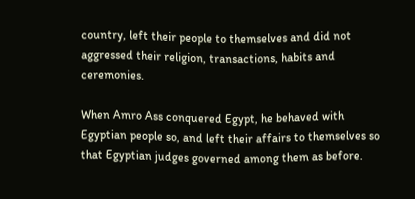country, left their people to themselves and did not aggressed their religion, transactions, habits and ceremonies.

When Amro Ass conquered Egypt, he behaved with Egyptian people so, and left their affairs to themselves so that Egyptian judges governed among them as before.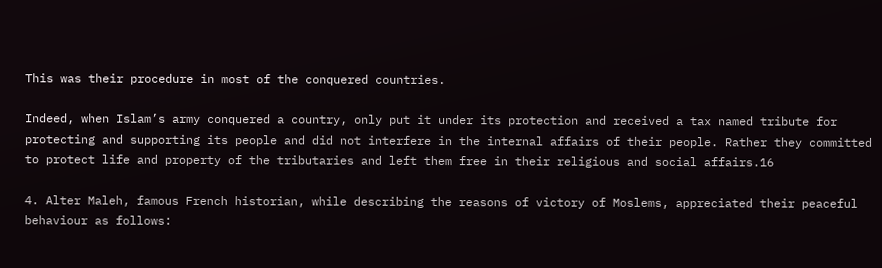This was their procedure in most of the conquered countries.

Indeed, when Islam’s army conquered a country, only put it under its protection and received a tax named tribute for protecting and supporting its people and did not interfere in the internal affairs of their people. Rather they committed to protect life and property of the tributaries and left them free in their religious and social affairs.16

4. Alter Maleh, famous French historian, while describing the reasons of victory of Moslems, appreciated their peaceful behaviour as follows: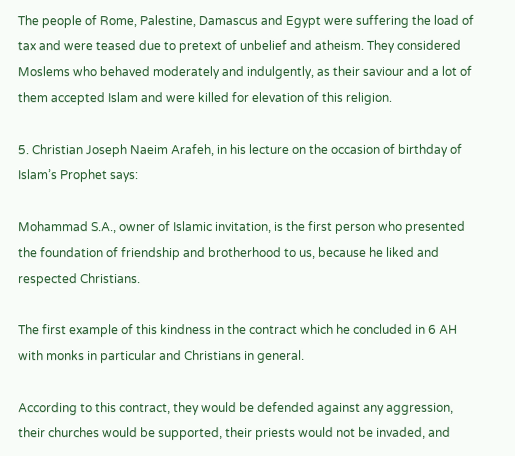The people of Rome, Palestine, Damascus and Egypt were suffering the load of tax and were teased due to pretext of unbelief and atheism. They considered Moslems who behaved moderately and indulgently, as their saviour and a lot of them accepted Islam and were killed for elevation of this religion.

5. Christian Joseph Naeim Arafeh, in his lecture on the occasion of birthday of Islam’s Prophet says:

Mohammad S.A., owner of Islamic invitation, is the first person who presented the foundation of friendship and brotherhood to us, because he liked and respected Christians.

The first example of this kindness in the contract which he concluded in 6 AH with monks in particular and Christians in general.

According to this contract, they would be defended against any aggression, their churches would be supported, their priests would not be invaded, and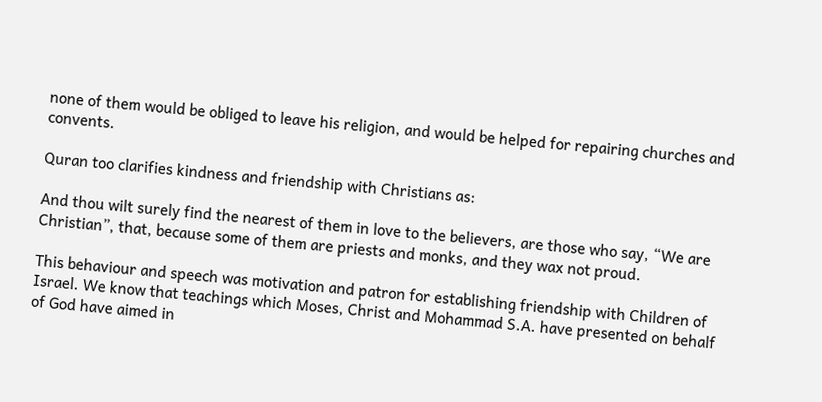none of them would be obliged to leave his religion, and would be helped for repairing churches and convents.

Quran too clarifies kindness and friendship with Christians as:

And thou wilt surely find the nearest of them in love to the believers, are those who say, “We are Christian”, that, because some of them are priests and monks, and they wax not proud.

This behaviour and speech was motivation and patron for establishing friendship with Children of Israel. We know that teachings which Moses, Christ and Mohammad S.A. have presented on behalf of God have aimed in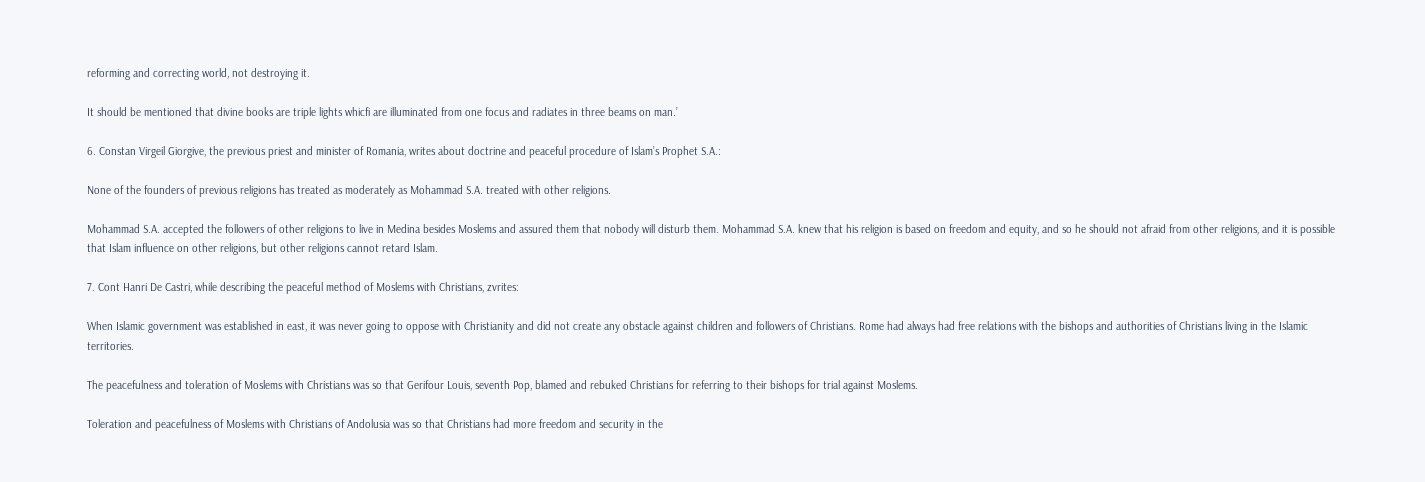reforming and correcting world, not destroying it.

It should be mentioned that divine books are triple lights whicfi are illuminated from one focus and radiates in three beams on man.’

6. Constan Virgeil Giorgive, the previous priest and minister of Romania, writes about doctrine and peaceful procedure of Islam’s Prophet S.A.:

None of the founders of previous religions has treated as moderately as Mohammad S.A. treated with other religions.

Mohammad S.A. accepted the followers of other religions to live in Medina besides Moslems and assured them that nobody will disturb them. Mohammad S.A. knew that his religion is based on freedom and equity, and so he should not afraid from other religions, and it is possible that Islam influence on other religions, but other religions cannot retard Islam.

7. Cont Hanri De Castri, while describing the peaceful method of Moslems with Christians, zvrites:

When Islamic government was established in east, it was never going to oppose with Christianity and did not create any obstacle against children and followers of Christians. Rome had always had free relations with the bishops and authorities of Christians living in the Islamic territories.

The peacefulness and toleration of Moslems with Christians was so that Gerifour Louis, seventh Pop, blamed and rebuked Christians for referring to their bishops for trial against Moslems.

Toleration and peacefulness of Moslems with Christians of Andolusia was so that Christians had more freedom and security in the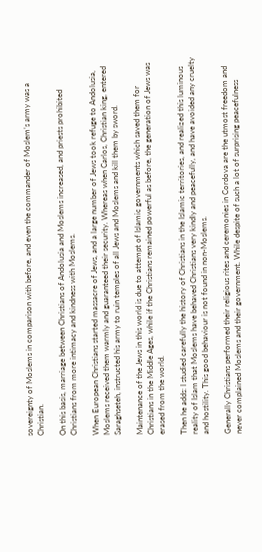sovereignty of Moslems in comparison with before, and even the commander of Moslem’s army was a Christian.

On this basis, marriage between Christians of Andolusia and Moslems increased, and priests prohibited Christians from more intimacy and kindness with Moslems.

When European Christians started massacre of Jews, and a large number of Jews took refuge to Andolusia, Moslems received them warmly and guaranteed their security. Whereas when Carlos, Christian king, entered Saraghseteh, instructed his army to ruin temples of all Jews and Moslems and kill them by sword.

Maintenance of the Jews in this world is due to attempt of Islamic governments which saved them for Christians in the Middle Ages, while if the Christians remained powerful as before, the generation of Jews was erased from the world.

Then he adds: I studied carefully the history of Christians in the Islamic territories, and realized this luminous reality of Islam that Moslems have behaved Christians very kindly and peacefully, and have avoided any cruelty and hostility. This good behaviour is not found in non-Moslems.

Generally Christians performed their religious rites and ceremonies in Cordova are the utmost freedom and never complained Moslems and their government. While despite of such a lot of surprising peacefulness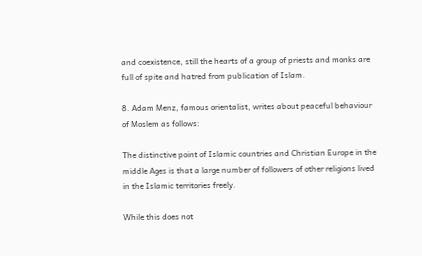and coexistence, still the hearts of a group of priests and monks are full of spite and hatred from publication of Islam.

8. Adam Menz, famous orientalist, writes about peaceful behaviour of Moslem as follows:

The distinctive point of Islamic countries and Christian Europe in the middle Ages is that a large number of followers of other religions lived in the Islamic territories freely.

While this does not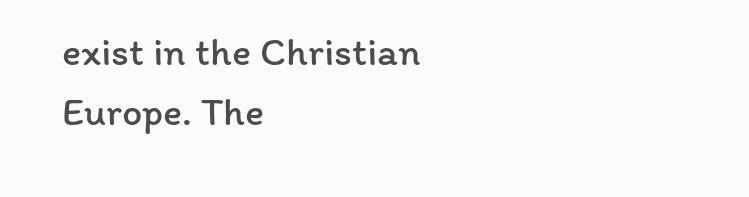exist in the Christian Europe. The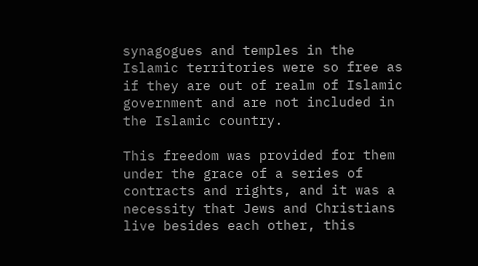synagogues and temples in the Islamic territories were so free as if they are out of realm of Islamic government and are not included in the Islamic country.

This freedom was provided for them under the grace of a series of contracts and rights, and it was a necessity that Jews and Christians live besides each other, this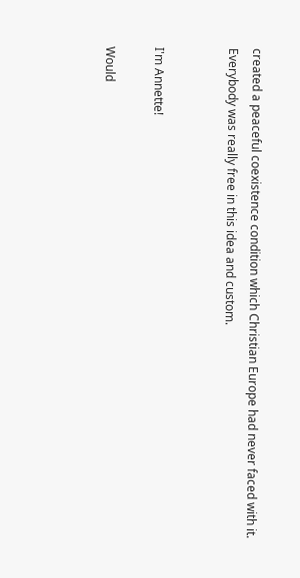created a peaceful coexistence condition which Christian Europe had never faced with it. Everybody was really free in this idea and custom.


I'm Annette!

Would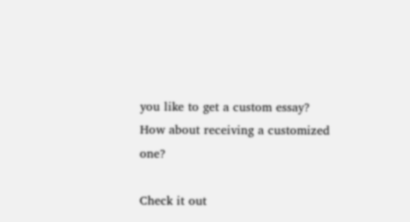you like to get a custom essay? How about receiving a customized one?

Check it out